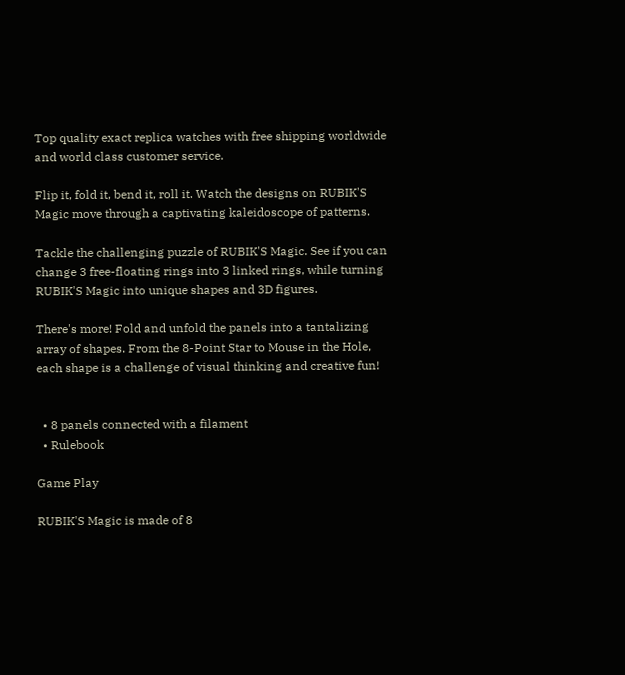Top quality exact replica watches with free shipping worldwide and world class customer service.

Flip it, fold it, bend it, roll it. Watch the designs on RUBIK'S Magic move through a captivating kaleidoscope of patterns.

Tackle the challenging puzzle of RUBIK'S Magic. See if you can change 3 free-floating rings into 3 linked rings, while turning RUBIK'S Magic into unique shapes and 3D figures.

There's more! Fold and unfold the panels into a tantalizing array of shapes. From the 8-Point Star to Mouse in the Hole, each shape is a challenge of visual thinking and creative fun!


  • 8 panels connected with a filament
  • Rulebook

Game Play

RUBIK'S Magic is made of 8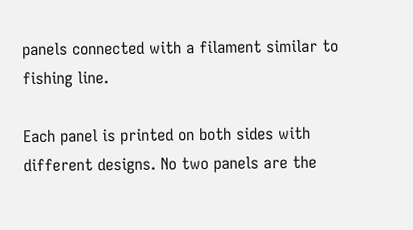panels connected with a filament similar to fishing line.

Each panel is printed on both sides with different designs. No two panels are the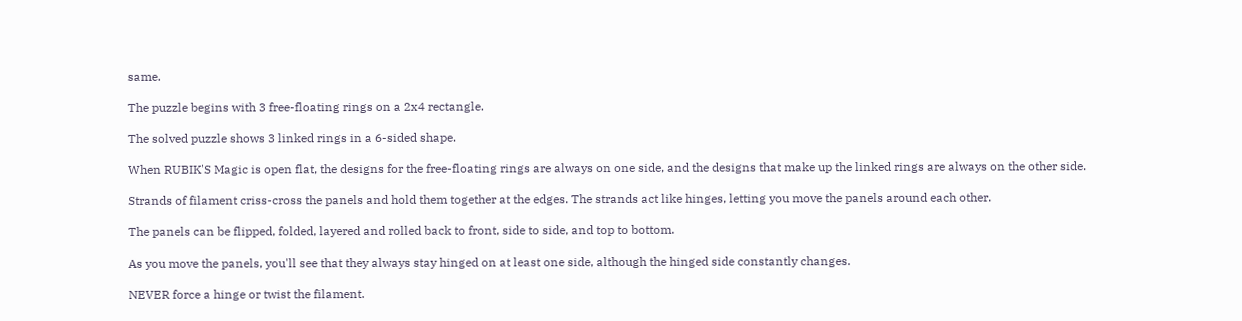same.

The puzzle begins with 3 free-floating rings on a 2x4 rectangle.

The solved puzzle shows 3 linked rings in a 6-sided shape.

When RUBIK'S Magic is open flat, the designs for the free-floating rings are always on one side, and the designs that make up the linked rings are always on the other side.

Strands of filament criss-cross the panels and hold them together at the edges. The strands act like hinges, letting you move the panels around each other.

The panels can be flipped, folded, layered and rolled back to front, side to side, and top to bottom.

As you move the panels, you'll see that they always stay hinged on at least one side, although the hinged side constantly changes.

NEVER force a hinge or twist the filament.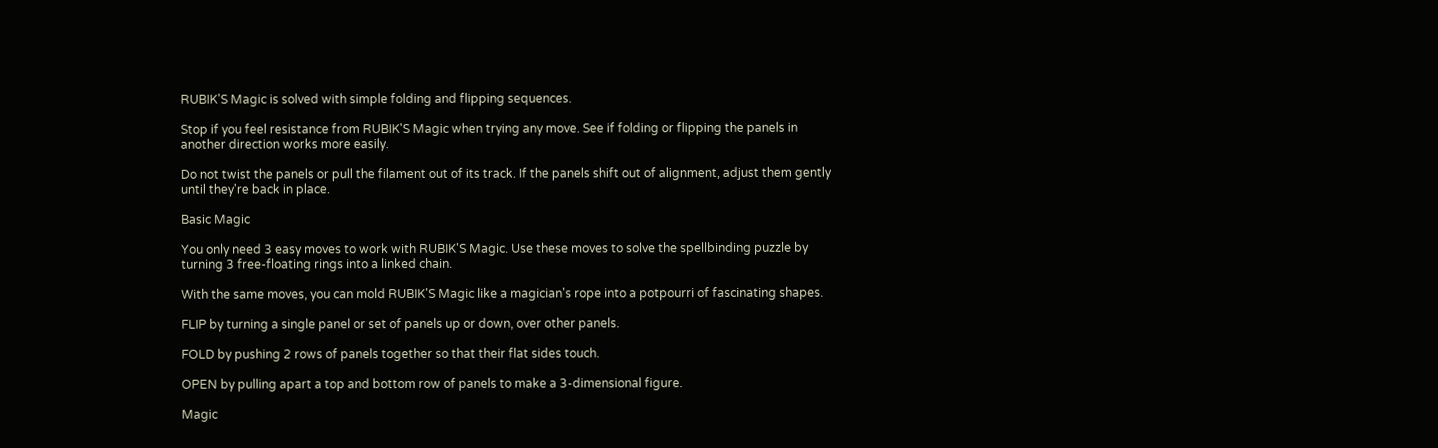RUBIK'S Magic is solved with simple folding and flipping sequences.

Stop if you feel resistance from RUBIK'S Magic when trying any move. See if folding or flipping the panels in another direction works more easily.

Do not twist the panels or pull the filament out of its track. If the panels shift out of alignment, adjust them gently until they're back in place.

Basic Magic

You only need 3 easy moves to work with RUBIK'S Magic. Use these moves to solve the spellbinding puzzle by turning 3 free-floating rings into a linked chain.

With the same moves, you can mold RUBIK'S Magic like a magician's rope into a potpourri of fascinating shapes.

FLIP by turning a single panel or set of panels up or down, over other panels.

FOLD by pushing 2 rows of panels together so that their flat sides touch.

OPEN by pulling apart a top and bottom row of panels to make a 3-dimensional figure.

Magic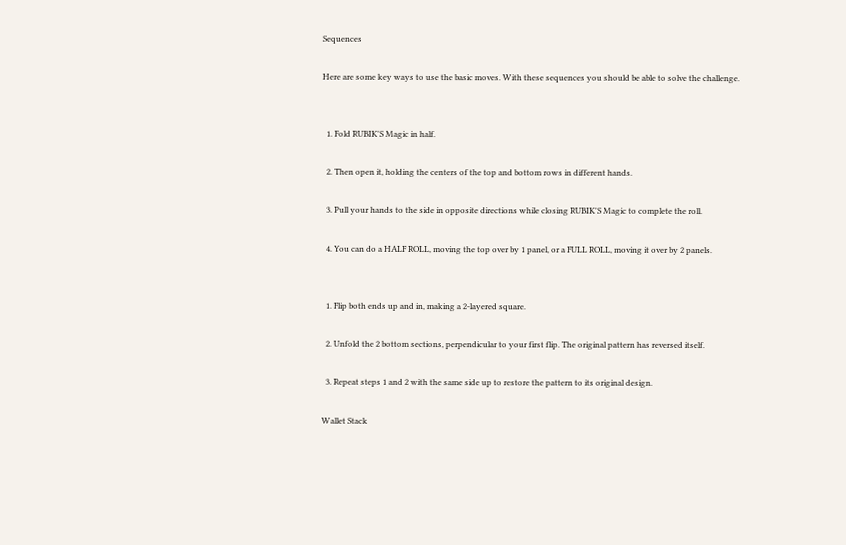Sequences

Here are some key ways to use the basic moves. With these sequences you should be able to solve the challenge.


  1. Fold RUBIK'S Magic in half.

  2. Then open it, holding the centers of the top and bottom rows in different hands.

  3. Pull your hands to the side in opposite directions while closing RUBIK'S Magic to complete the roll.

  4. You can do a HALF ROLL, moving the top over by 1 panel, or a FULL ROLL, moving it over by 2 panels.


  1. Flip both ends up and in, making a 2-layered square.

  2. Unfold the 2 bottom sections, perpendicular to your first flip. The original pattern has reversed itself.

  3. Repeat steps 1 and 2 with the same side up to restore the pattern to its original design.

Wallet Stack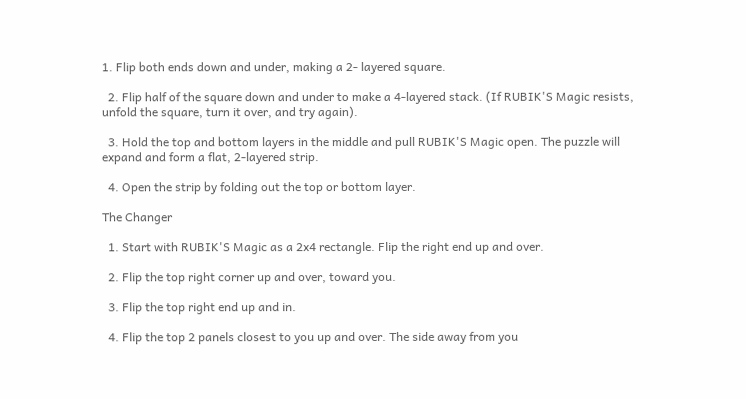1. Flip both ends down and under, making a 2- layered square.

  2. Flip half of the square down and under to make a 4-layered stack. (If RUBIK'S Magic resists, unfold the square, turn it over, and try again).

  3. Hold the top and bottom layers in the middle and pull RUBIK'S Magic open. The puzzle will expand and form a flat, 2-layered strip.

  4. Open the strip by folding out the top or bottom layer.

The Changer

  1. Start with RUBIK'S Magic as a 2x4 rectangle. Flip the right end up and over.

  2. Flip the top right corner up and over, toward you.

  3. Flip the top right end up and in.

  4. Flip the top 2 panels closest to you up and over. The side away from you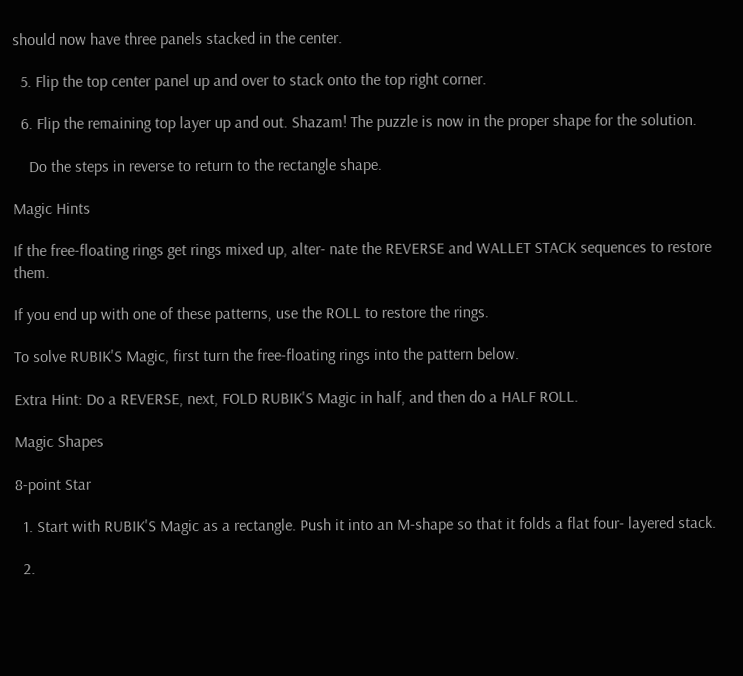should now have three panels stacked in the center.

  5. Flip the top center panel up and over to stack onto the top right corner.

  6. Flip the remaining top layer up and out. Shazam! The puzzle is now in the proper shape for the solution.

    Do the steps in reverse to return to the rectangle shape.

Magic Hints

If the free-floating rings get rings mixed up, alter- nate the REVERSE and WALLET STACK sequences to restore them.

If you end up with one of these patterns, use the ROLL to restore the rings.

To solve RUBIK'S Magic, first turn the free-floating rings into the pattern below.

Extra Hint: Do a REVERSE, next, FOLD RUBIK'S Magic in half, and then do a HALF ROLL.

Magic Shapes

8-point Star

  1. Start with RUBIK'S Magic as a rectangle. Push it into an M-shape so that it folds a flat four- layered stack.

  2.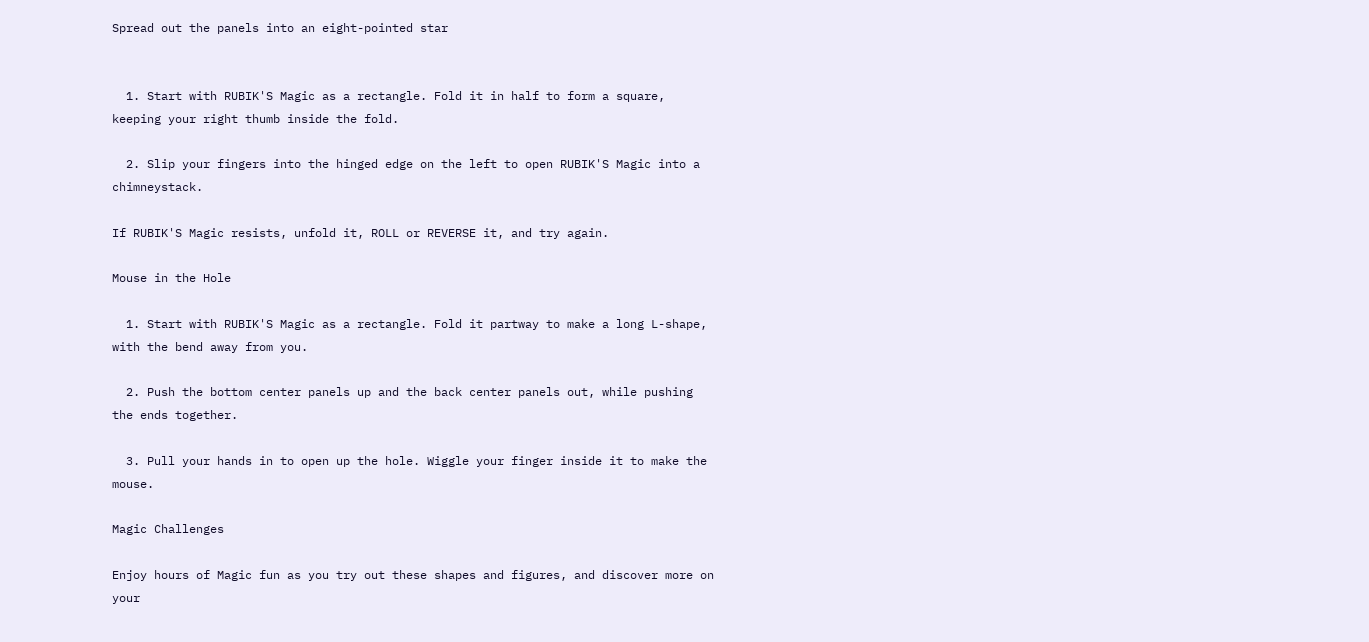Spread out the panels into an eight-pointed star


  1. Start with RUBIK'S Magic as a rectangle. Fold it in half to form a square, keeping your right thumb inside the fold.

  2. Slip your fingers into the hinged edge on the left to open RUBIK'S Magic into a chimneystack.

If RUBIK'S Magic resists, unfold it, ROLL or REVERSE it, and try again.

Mouse in the Hole

  1. Start with RUBIK'S Magic as a rectangle. Fold it partway to make a long L-shape, with the bend away from you.

  2. Push the bottom center panels up and the back center panels out, while pushing the ends together.

  3. Pull your hands in to open up the hole. Wiggle your finger inside it to make the mouse.

Magic Challenges

Enjoy hours of Magic fun as you try out these shapes and figures, and discover more on your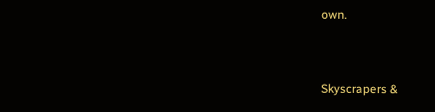own.


Skyscrapers &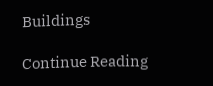Buildings

Continue Reading